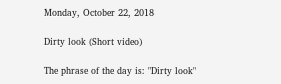Monday, October 22, 2018

Dirty look (Short video)

The phrase of the day is: "Dirty look"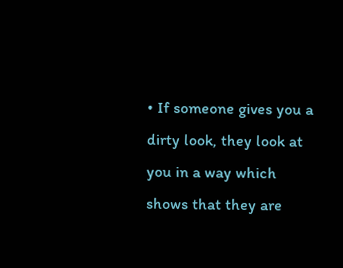• If someone gives you a dirty look, they look at you in a way which shows that they are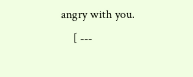angry with you.
    [ ---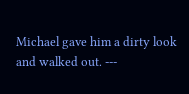Michael gave him a dirty look and walked out. ---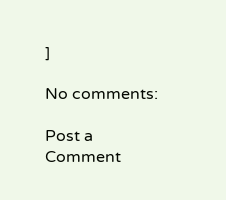]

No comments:

Post a Comment